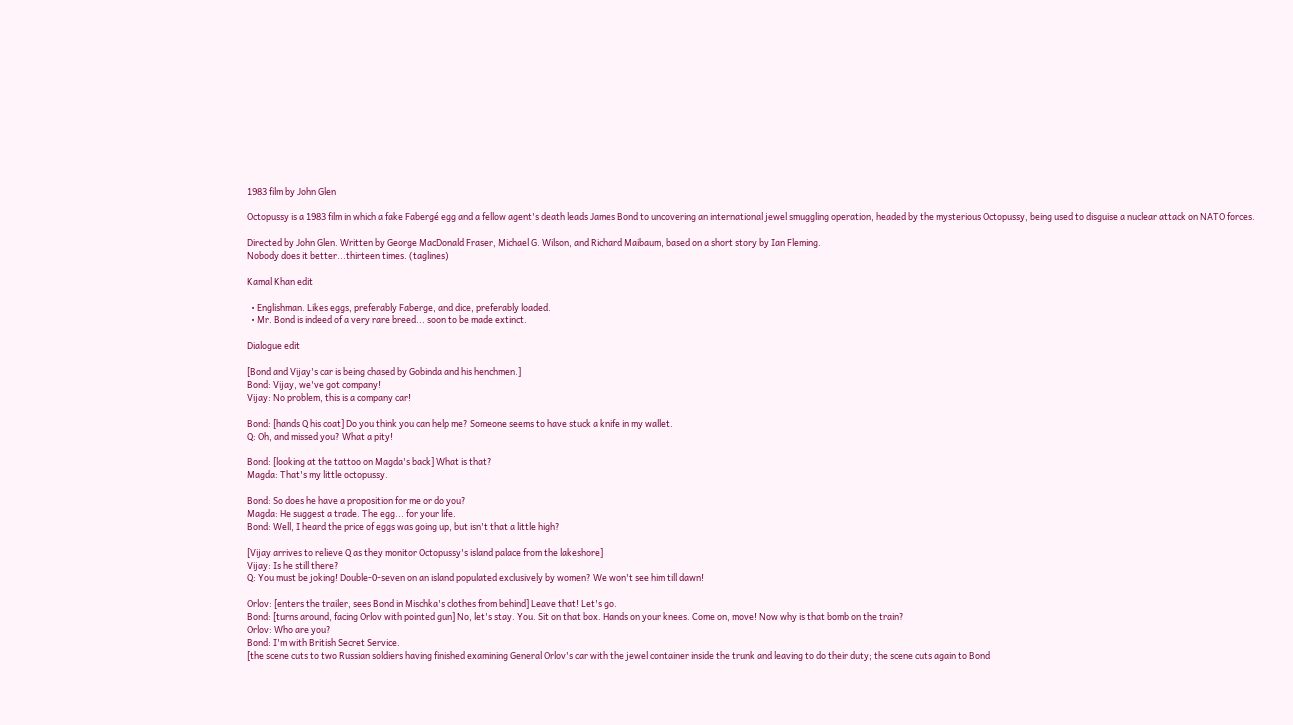1983 film by John Glen

Octopussy is a 1983 film in which a fake Fabergé egg and a fellow agent's death leads James Bond to uncovering an international jewel smuggling operation, headed by the mysterious Octopussy, being used to disguise a nuclear attack on NATO forces.

Directed by John Glen. Written by George MacDonald Fraser, Michael G. Wilson, and Richard Maibaum, based on a short story by Ian Fleming.
Nobody does it better...thirteen times. (taglines)

Kamal Khan edit

  • Englishman. Likes eggs, preferably Faberge, and dice, preferably loaded.
  • Mr. Bond is indeed of a very rare breed... soon to be made extinct.

Dialogue edit

[Bond and Vijay's car is being chased by Gobinda and his henchmen.]
Bond: Vijay, we've got company!
Vijay: No problem, this is a company car!

Bond: [hands Q his coat] Do you think you can help me? Someone seems to have stuck a knife in my wallet.
Q: Oh, and missed you? What a pity!

Bond: [looking at the tattoo on Magda's back] What is that?
Magda: That's my little octopussy.

Bond: So does he have a proposition for me or do you?
Magda: He suggest a trade. The egg... for your life.
Bond: Well, I heard the price of eggs was going up, but isn't that a little high?

[Vijay arrives to relieve Q as they monitor Octopussy's island palace from the lakeshore]
Vijay: Is he still there?
Q: You must be joking! Double-0-seven on an island populated exclusively by women? We won't see him till dawn!

Orlov: [enters the trailer, sees Bond in Mischka's clothes from behind] Leave that! Let's go.
Bond: [turns around, facing Orlov with pointed gun] No, let's stay. You. Sit on that box. Hands on your knees. Come on, move! Now why is that bomb on the train?
Orlov: Who are you?
Bond: I'm with British Secret Service.
[the scene cuts to two Russian soldiers having finished examining General Orlov's car with the jewel container inside the trunk and leaving to do their duty; the scene cuts again to Bond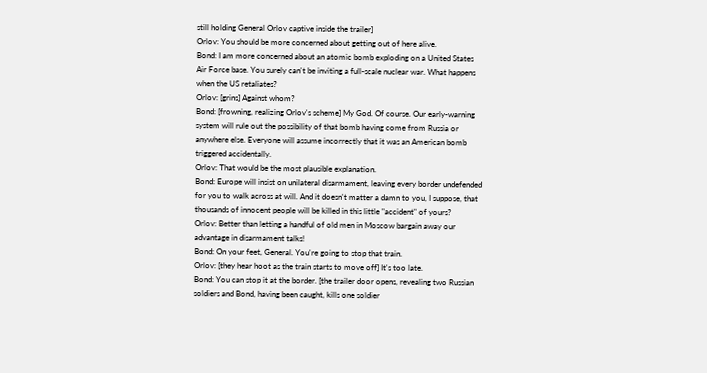still holding General Orlov captive inside the trailer]
Orlov: You should be more concerned about getting out of here alive.
Bond: I am more concerned about an atomic bomb exploding on a United States Air Force base. You surely can't be inviting a full-scale nuclear war. What happens when the US retaliates?
Orlov: [grins] Against whom?
Bond: [frowning, realizing Orlov's scheme] My God. Of course. Our early-warning system will rule out the possibility of that bomb having come from Russia or anywhere else. Everyone will assume incorrectly that it was an American bomb triggered accidentally.
Orlov: That would be the most plausible explanation.
Bond: Europe will insist on unilateral disarmament, leaving every border undefended for you to walk across at will. And it doesn't matter a damn to you, I suppose, that thousands of innocent people will be killed in this little "accident" of yours?
Orlov: Better than letting a handful of old men in Moscow bargain away our advantage in disarmament talks!
Bond: On your feet, General. You're going to stop that train.
Orlov: [they hear hoot as the train starts to move off] It's too late.
Bond: You can stop it at the border. [the trailer door opens, revealing two Russian soldiers and Bond, having been caught, kills one soldier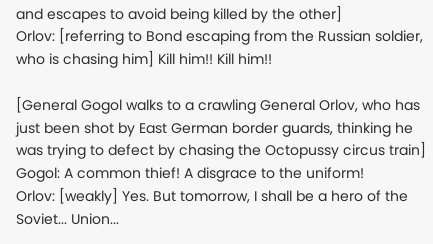and escapes to avoid being killed by the other]
Orlov: [referring to Bond escaping from the Russian soldier, who is chasing him] Kill him!! Kill him!!

[General Gogol walks to a crawling General Orlov, who has just been shot by East German border guards, thinking he was trying to defect by chasing the Octopussy circus train]
Gogol: A common thief! A disgrace to the uniform!
Orlov: [weakly] Yes. But tomorrow, I shall be a hero of the Soviet... Union...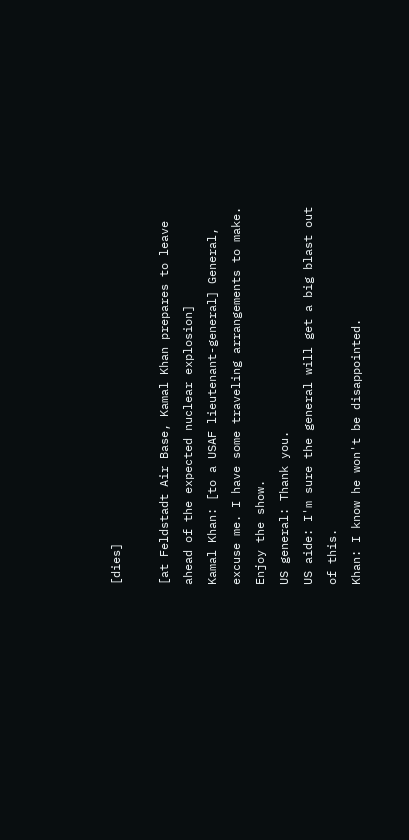[dies]

[at Feldstadt Air Base, Kamal Khan prepares to leave ahead of the expected nuclear explosion]
Kamal Khan: [to a USAF lieutenant-general] General, excuse me. I have some traveling arrangements to make. Enjoy the show.
US general: Thank you.
US aide: I'm sure the general will get a big blast out of this.
Khan: I know he won't be disappointed.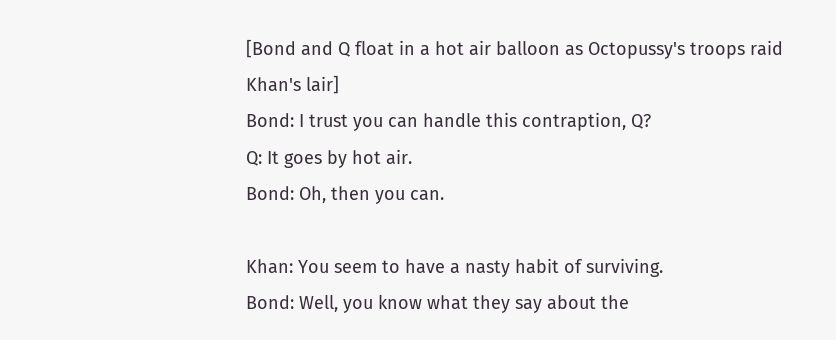[Bond and Q float in a hot air balloon as Octopussy's troops raid Khan's lair]
Bond: I trust you can handle this contraption, Q?
Q: It goes by hot air.
Bond: Oh, then you can.

Khan: You seem to have a nasty habit of surviving.
Bond: Well, you know what they say about the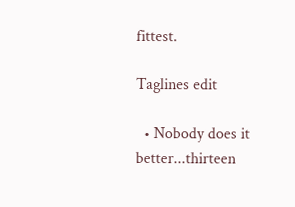fittest.

Taglines edit

  • Nobody does it better...thirteen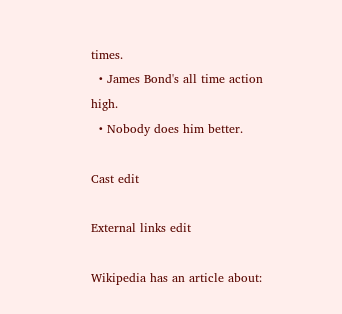times.
  • James Bond's all time action high.
  • Nobody does him better.

Cast edit

External links edit

Wikipedia has an article about: